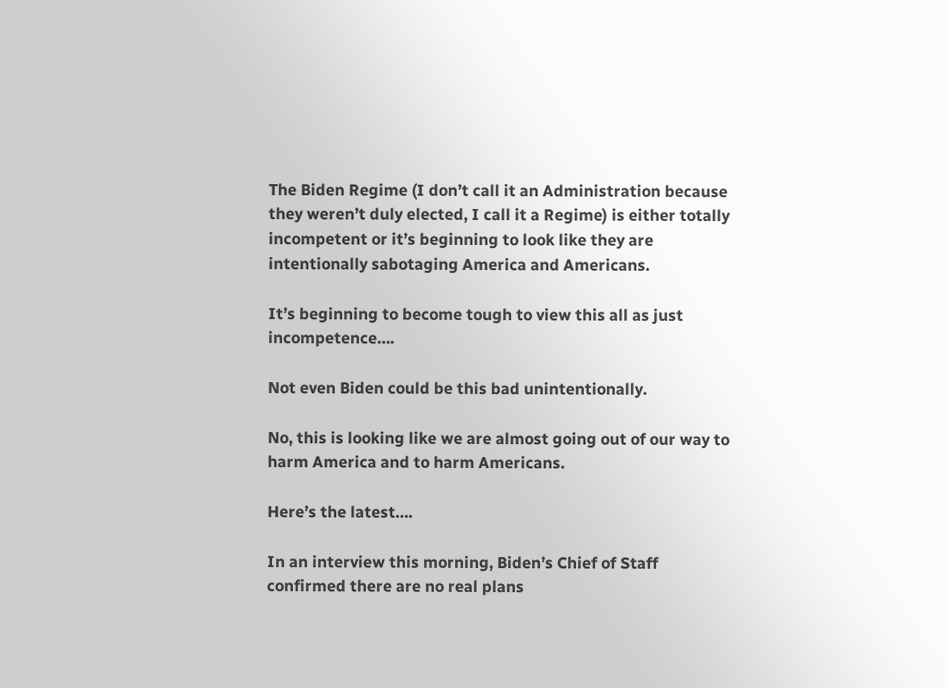The Biden Regime (I don’t call it an Administration because they weren’t duly elected, I call it a Regime) is either totally incompetent or it’s beginning to look like they are intentionally sabotaging America and Americans.

It’s beginning to become tough to view this all as just incompetence….

Not even Biden could be this bad unintentionally.

No, this is looking like we are almost going out of our way to harm America and to harm Americans.

Here’s the latest….

In an interview this morning, Biden’s Chief of Staff confirmed there are no real plans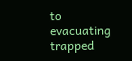to evacuating trapped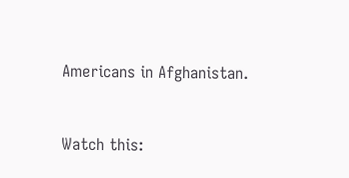Americans in Afghanistan.


Watch this: